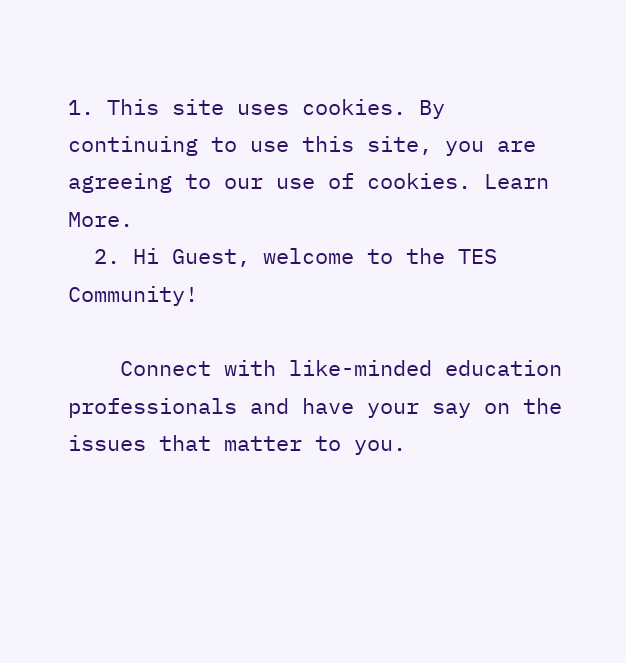1. This site uses cookies. By continuing to use this site, you are agreeing to our use of cookies. Learn More.
  2. Hi Guest, welcome to the TES Community!

    Connect with like-minded education professionals and have your say on the issues that matter to you.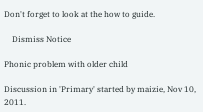Don't forget to look at the how to guide.

    Dismiss Notice

Phonic problem with older child

Discussion in 'Primary' started by maizie, Nov 10, 2011.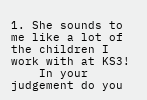1. She sounds to me like a lot of the children I work with at KS3!
    In your judgement do you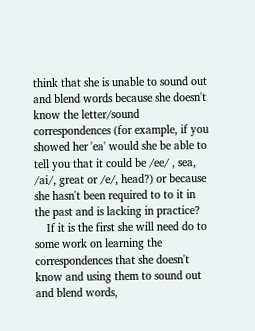think that she is unable to sound out and blend words because she doesn't know the letter/sound correspondences (for example, if you showed her 'ea' would she be able to tell you that it could be /ee/ , sea, /ai/, great or /e/, head?) or because she hasn't been required to to it in the past and is lacking in practice?
    If it is the first she will need do to some work on learning the correspondences that she doesn't know and using them to sound out and blend words,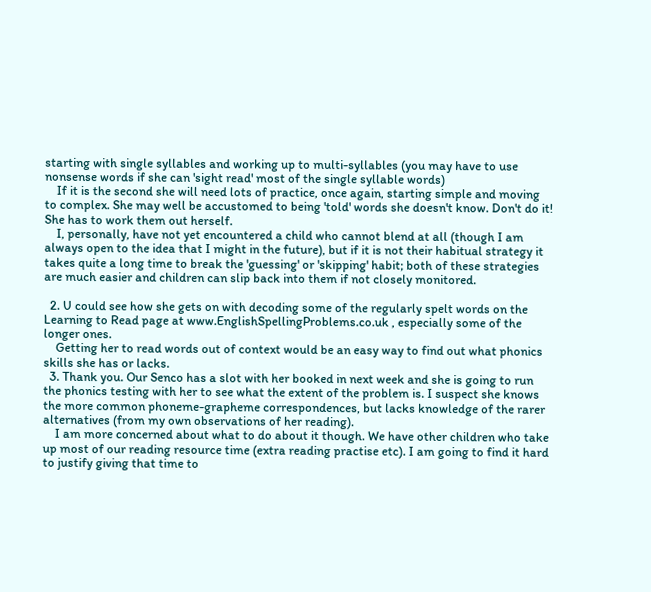starting with single syllables and working up to multi-syllables (you may have to use nonsense words if she can 'sight read' most of the single syllable words)
    If it is the second she will need lots of practice, once again, starting simple and moving to complex. She may well be accustomed to being 'told' words she doesn't know. Don't do it! She has to work them out herself.
    I, personally, have not yet encountered a child who cannot blend at all (though I am always open to the idea that I might in the future), but if it is not their habitual strategy it takes quite a long time to break the 'guessing' or 'skipping' habit; both of these strategies are much easier and children can slip back into them if not closely monitored.

  2. U could see how she gets on with decoding some of the regularly spelt words on the Learning to Read page at www.EnglishSpellingProblems.co.uk , especially some of the longer ones.
    Getting her to read words out of context would be an easy way to find out what phonics skills she has or lacks.
  3. Thank you. Our Senco has a slot with her booked in next week and she is going to run the phonics testing with her to see what the extent of the problem is. I suspect she knows the more common phoneme-grapheme correspondences, but lacks knowledge of the rarer alternatives (from my own observations of her reading).
    I am more concerned about what to do about it though. We have other children who take up most of our reading resource time (extra reading practise etc). I am going to find it hard to justify giving that time to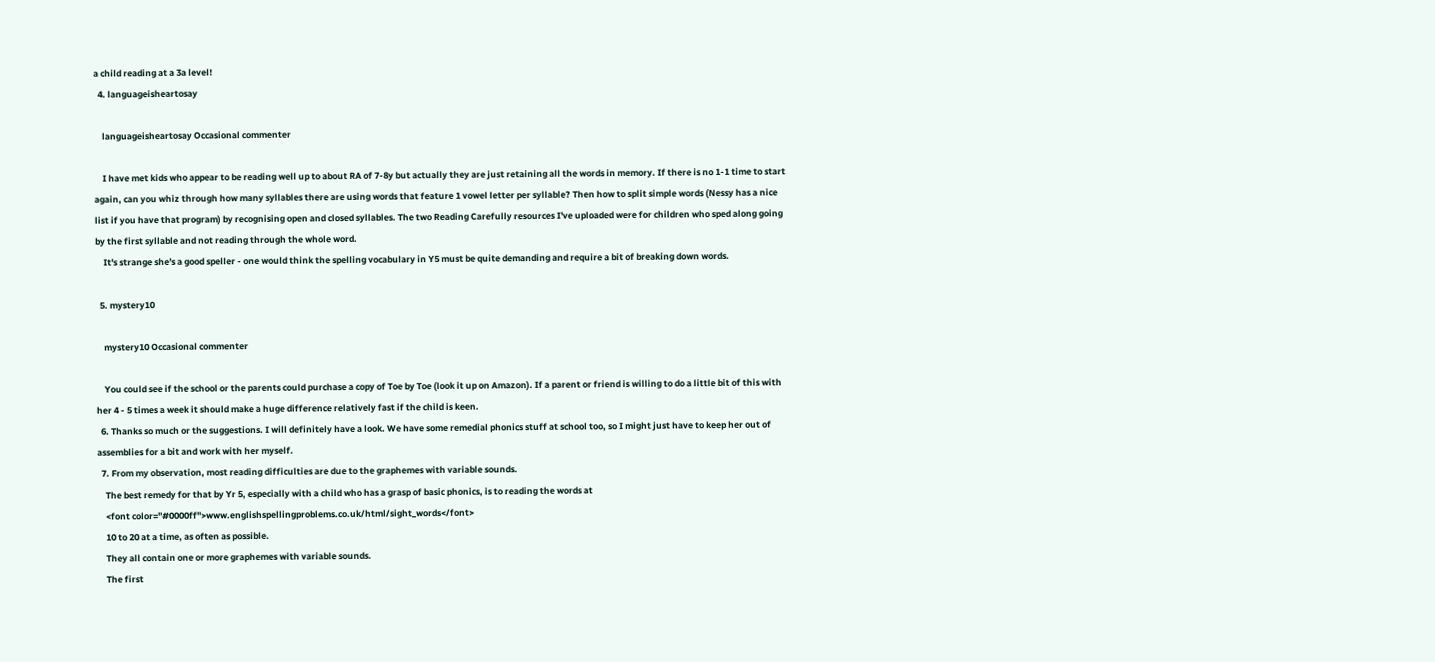a child reading at a 3a level!
  4. languageisheartosay

    languageisheartosay Occasional commenter

    I have met kids who appear to be reading well up to about RA of 7-8y but actually they are just retaining all the words in memory. If there is no 1-1 time to start again, can you whiz through how many syllables there are using words that feature 1 vowel letter per syllable? Then how to split simple words (Nessy has a nice list if you have that program) by recognising open and closed syllables. The two Reading Carefully resources I've uploaded were for children who sped along going by the first syllable and not reading through the whole word.
    It's strange she's a good speller - one would think the spelling vocabulary in Y5 must be quite demanding and require a bit of breaking down words.

  5. mystery10

    mystery10 Occasional commenter

    You could see if the school or the parents could purchase a copy of Toe by Toe (look it up on Amazon). If a parent or friend is willing to do a little bit of this with her 4 - 5 times a week it should make a huge difference relatively fast if the child is keen.
  6. Thanks so much or the suggestions. I will definitely have a look. We have some remedial phonics stuff at school too, so I might just have to keep her out of assemblies for a bit and work with her myself.
  7. From my observation, most reading difficulties are due to the graphemes with variable sounds.
    The best remedy for that by Yr 5, especially with a child who has a grasp of basic phonics, is to reading the words at
    <font color="#0000ff">www.englishspellingproblems.co.uk/html/sight_words</font>
    10 to 20 at a time, as often as possible.
    They all contain one or more graphemes with variable sounds.
    The first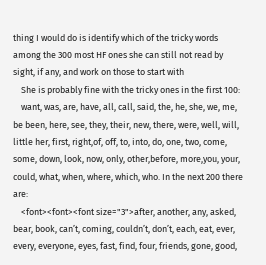thing I would do is identify which of the tricky words among the 300 most HF ones she can still not read by sight, if any, and work on those to start with
    She is probably fine with the tricky ones in the first 100:
    want, was, are, have, all, call, said, the, he, she, we, me, be been, here, see, they, their, new, there, were, well, will, little her, first, right,of, off, to, into, do, one, two, come, some, down, look, now, only, other,before, more,you, your, could, what, when, where, which, who. In the next 200 there are:
    <font><font><font size="3">after, another, any, asked, bear, book, can’t, coming, couldn’t, don’t, each, eat, ever, every, everyone, eyes, fast, find, four, friends, gone, good,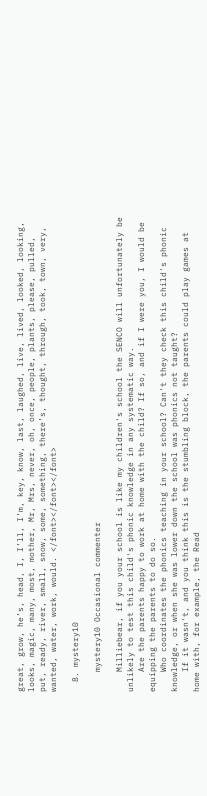great, grow, he’s, head, I, I’ll, I’m, key, know, last, laughed, live, lived, looked, looking, looks, magic, many, most, mother, Mr, Mrs, never, oh, once, people, plants, please, pulled, put, ready, river, small, snow, some, something, there’s, thought, through, took, town, very, wanted, water, work, would. </font></font></font>

  8. mystery10

    mystery10 Occasional commenter

    Milliebear, if you your school is like my children's school the SENCO will unfortunately be unlikely to test this child's phonic knowledge in any systematic way.
    Are the parents happy to work at home with the child? If so, and if I were you, I would be equipping the parents to do so.
    Who coordinates the phonics teaching in your school? Can't they check this child's phonic knowledge, or when she was lower down the school was phonics not taught?
    If it wasn't, and you think this is the stumbling block, the parents could play games at home with, for example, the Read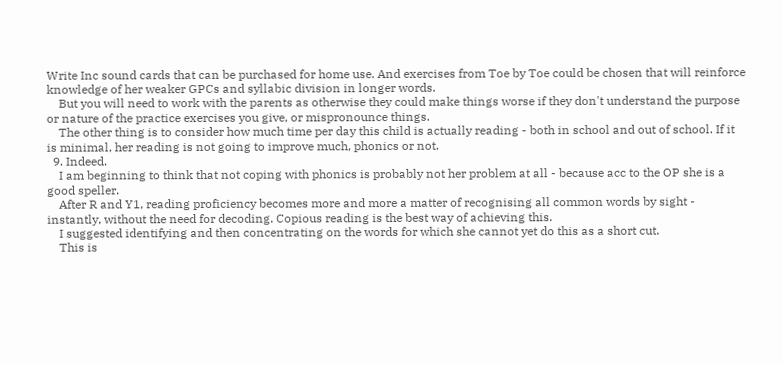Write Inc sound cards that can be purchased for home use. And exercises from Toe by Toe could be chosen that will reinforce knowledge of her weaker GPCs and syllabic division in longer words.
    But you will need to work with the parents as otherwise they could make things worse if they don't understand the purpose or nature of the practice exercises you give, or mispronounce things.
    The other thing is to consider how much time per day this child is actually reading - both in school and out of school. If it is minimal, her reading is not going to improve much, phonics or not.
  9. Indeed.
    I am beginning to think that not coping with phonics is probably not her problem at all - because acc to the OP she is a good speller.
    After R and Y1, reading proficiency becomes more and more a matter of recognising all common words by sight - instantly, without the need for decoding. Copious reading is the best way of achieving this.
    I suggested identifying and then concentrating on the words for which she cannot yet do this as a short cut.
    This is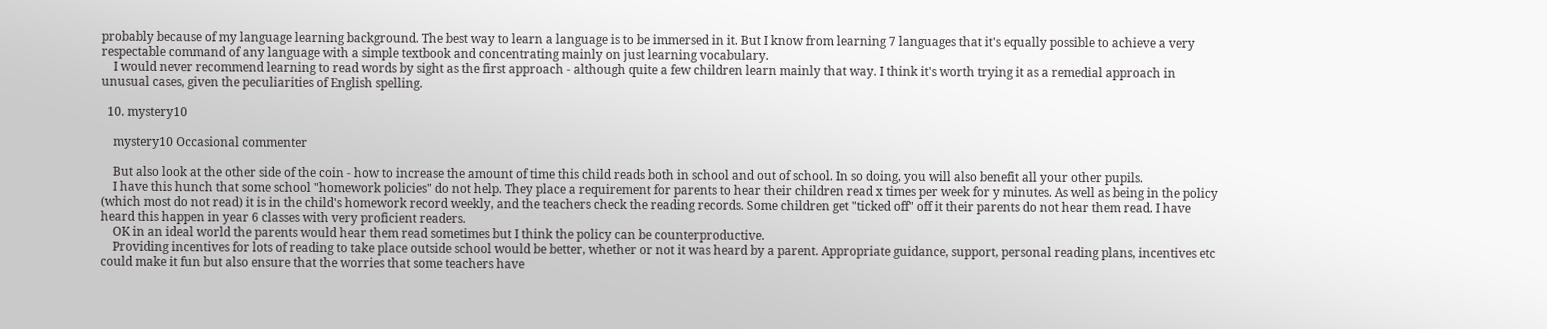probably because of my language learning background. The best way to learn a language is to be immersed in it. But I know from learning 7 languages that it's equally possible to achieve a very respectable command of any language with a simple textbook and concentrating mainly on just learning vocabulary.
    I would never recommend learning to read words by sight as the first approach - although quite a few children learn mainly that way. I think it's worth trying it as a remedial approach in unusual cases, given the peculiarities of English spelling.

  10. mystery10

    mystery10 Occasional commenter

    But also look at the other side of the coin - how to increase the amount of time this child reads both in school and out of school. In so doing, you will also benefit all your other pupils.
    I have this hunch that some school "homework policies" do not help. They place a requirement for parents to hear their children read x times per week for y minutes. As well as being in the policy (which most do not read) it is in the child's homework record weekly, and the teachers check the reading records. Some children get "ticked off" off it their parents do not hear them read. I have heard this happen in year 6 classes with very proficient readers.
    OK in an ideal world the parents would hear them read sometimes but I think the policy can be counterproductive.
    Providing incentives for lots of reading to take place outside school would be better, whether or not it was heard by a parent. Appropriate guidance, support, personal reading plans, incentives etc could make it fun but also ensure that the worries that some teachers have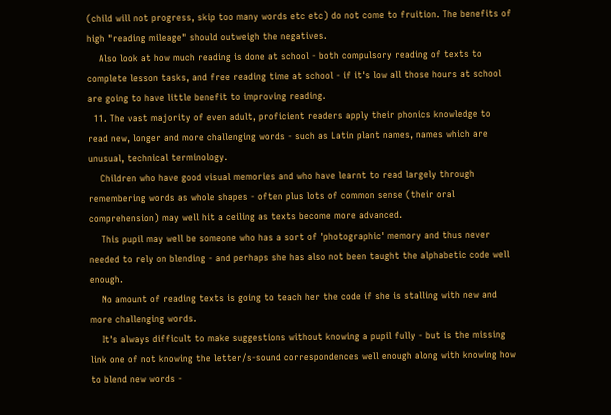(child will not progress, skip too many words etc etc) do not come to fruition. The benefits of high "reading mileage" should outweigh the negatives.
    Also look at how much reading is done at school - both compulsory reading of texts to complete lesson tasks, and free reading time at school - if it's low all those hours at school are going to have little benefit to improving reading.
  11. The vast majority of even adult, proficient readers apply their phonics knowledge to read new, longer and more challenging words - such as Latin plant names, names which are unusual, technical terminology.
    Children who have good visual memories and who have learnt to read largely through remembering words as whole shapes - often plus lots of common sense (their oral comprehension) may well hit a ceiling as texts become more advanced.
    This pupil may well be someone who has a sort of 'photographic' memory and thus never needed to rely on blending - and perhaps she has also not been taught the alphabetic code well enough.
    No amount of reading texts is going to teach her the code if she is stalling with new and more challenging words.
    It's always difficult to make suggestions without knowing a pupil fully - but is the missing link one of not knowing the letter/s-sound correspondences well enough along with knowing how to blend new words -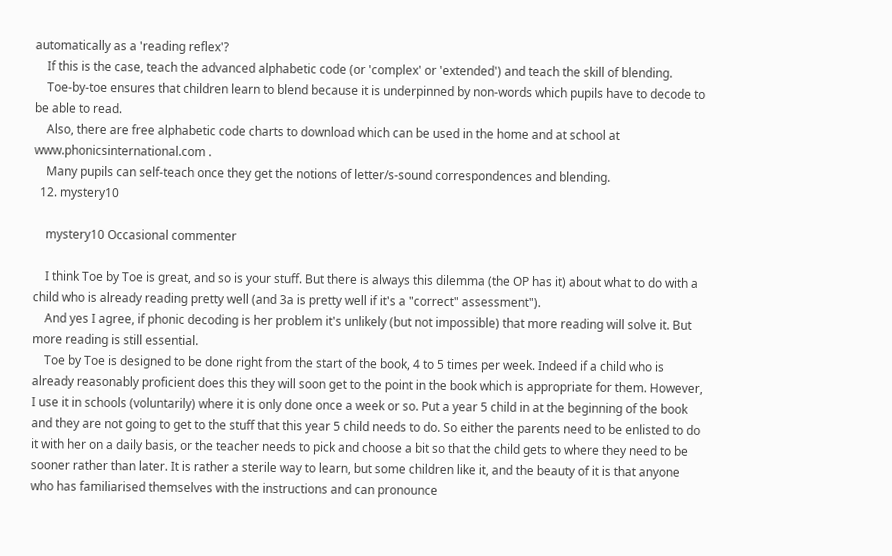automatically as a 'reading reflex'?
    If this is the case, teach the advanced alphabetic code (or 'complex' or 'extended') and teach the skill of blending.
    Toe-by-toe ensures that children learn to blend because it is underpinned by non-words which pupils have to decode to be able to read.
    Also, there are free alphabetic code charts to download which can be used in the home and at school at www.phonicsinternational.com .
    Many pupils can self-teach once they get the notions of letter/s-sound correspondences and blending.
  12. mystery10

    mystery10 Occasional commenter

    I think Toe by Toe is great, and so is your stuff. But there is always this dilemma (the OP has it) about what to do with a child who is already reading pretty well (and 3a is pretty well if it's a "correct" assessment").
    And yes I agree, if phonic decoding is her problem it's unlikely (but not impossible) that more reading will solve it. But more reading is still essential.
    Toe by Toe is designed to be done right from the start of the book, 4 to 5 times per week. Indeed if a child who is already reasonably proficient does this they will soon get to the point in the book which is appropriate for them. However, I use it in schools (voluntarily) where it is only done once a week or so. Put a year 5 child in at the beginning of the book and they are not going to get to the stuff that this year 5 child needs to do. So either the parents need to be enlisted to do it with her on a daily basis, or the teacher needs to pick and choose a bit so that the child gets to where they need to be sooner rather than later. It is rather a sterile way to learn, but some children like it, and the beauty of it is that anyone who has familiarised themselves with the instructions and can pronounce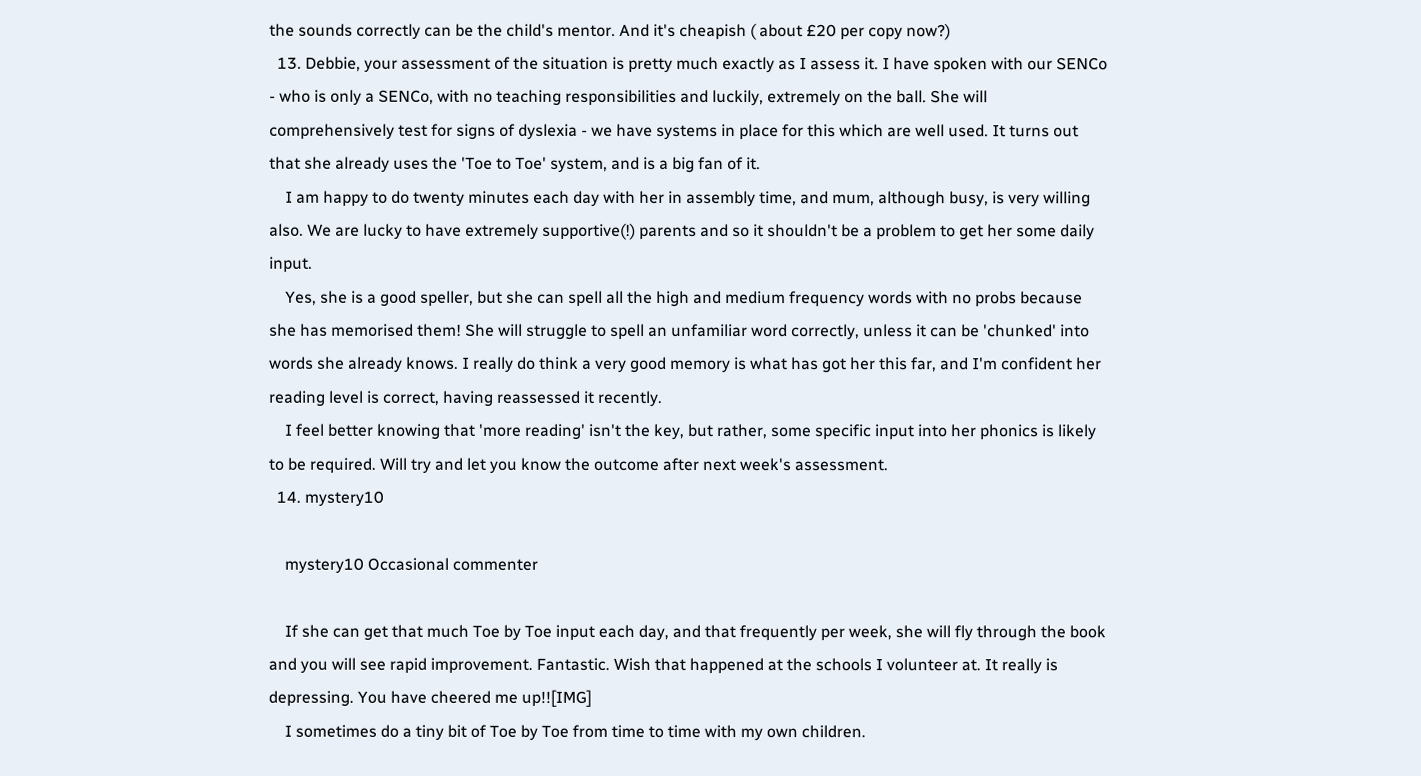the sounds correctly can be the child's mentor. And it's cheapish ( about £20 per copy now?)
  13. Debbie, your assessment of the situation is pretty much exactly as I assess it. I have spoken with our SENCo - who is only a SENCo, with no teaching responsibilities and luckily, extremely on the ball. She will comprehensively test for signs of dyslexia - we have systems in place for this which are well used. It turns out that she already uses the 'Toe to Toe' system, and is a big fan of it.
    I am happy to do twenty minutes each day with her in assembly time, and mum, although busy, is very willing also. We are lucky to have extremely supportive(!) parents and so it shouldn't be a problem to get her some daily input.
    Yes, she is a good speller, but she can spell all the high and medium frequency words with no probs because she has memorised them! She will struggle to spell an unfamiliar word correctly, unless it can be 'chunked' into words she already knows. I really do think a very good memory is what has got her this far, and I'm confident her reading level is correct, having reassessed it recently.
    I feel better knowing that 'more reading' isn't the key, but rather, some specific input into her phonics is likely to be required. Will try and let you know the outcome after next week's assessment.
  14. mystery10

    mystery10 Occasional commenter

    If she can get that much Toe by Toe input each day, and that frequently per week, she will fly through the book and you will see rapid improvement. Fantastic. Wish that happened at the schools I volunteer at. It really is depressing. You have cheered me up!![IMG]
    I sometimes do a tiny bit of Toe by Toe from time to time with my own children.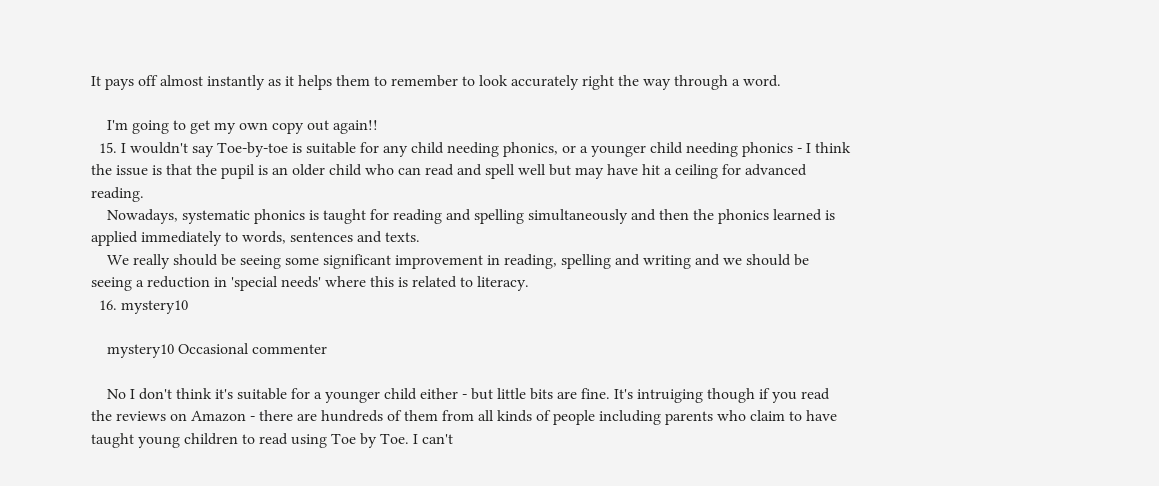It pays off almost instantly as it helps them to remember to look accurately right the way through a word.

    I'm going to get my own copy out again!!
  15. I wouldn't say Toe-by-toe is suitable for any child needing phonics, or a younger child needing phonics - I think the issue is that the pupil is an older child who can read and spell well but may have hit a ceiling for advanced reading.
    Nowadays, systematic phonics is taught for reading and spelling simultaneously and then the phonics learned is applied immediately to words, sentences and texts.
    We really should be seeing some significant improvement in reading, spelling and writing and we should be seeing a reduction in 'special needs' where this is related to literacy.
  16. mystery10

    mystery10 Occasional commenter

    No I don't think it's suitable for a younger child either - but little bits are fine. It's intruiging though if you read the reviews on Amazon - there are hundreds of them from all kinds of people including parents who claim to have taught young children to read using Toe by Toe. I can't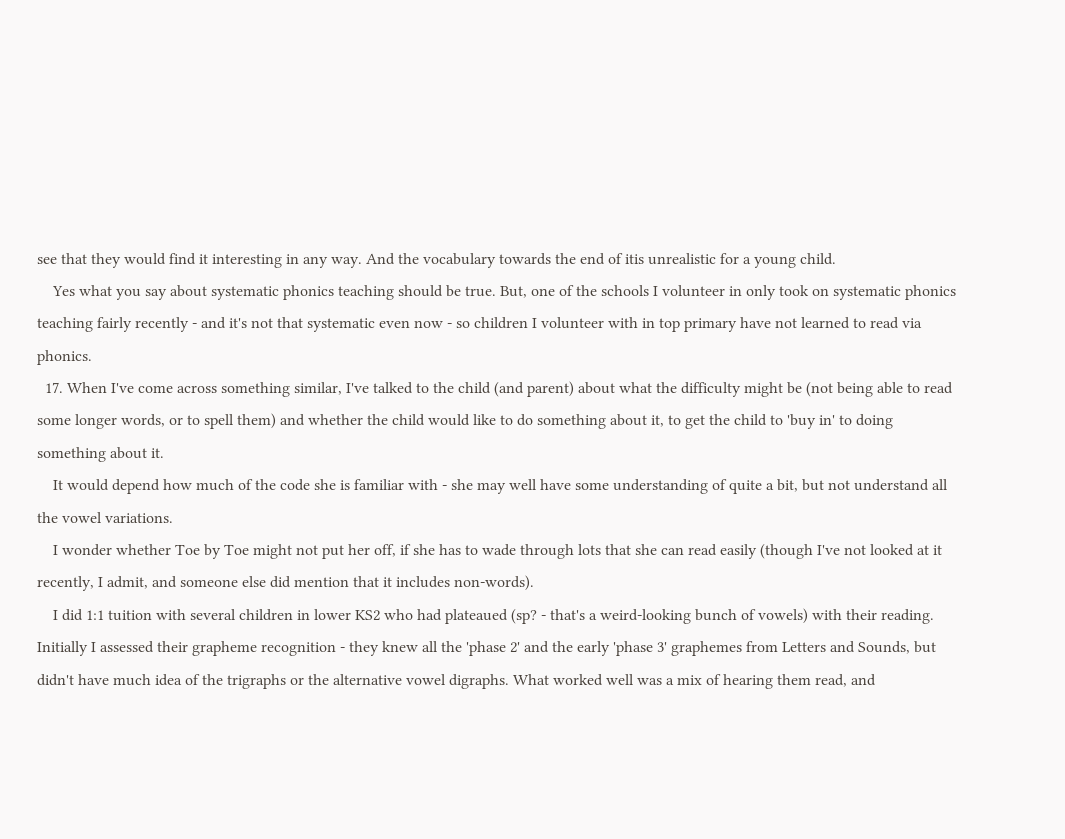see that they would find it interesting in any way. And the vocabulary towards the end of itis unrealistic for a young child.
    Yes what you say about systematic phonics teaching should be true. But, one of the schools I volunteer in only took on systematic phonics teaching fairly recently - and it's not that systematic even now - so children I volunteer with in top primary have not learned to read via phonics.
  17. When I've come across something similar, I've talked to the child (and parent) about what the difficulty might be (not being able to read some longer words, or to spell them) and whether the child would like to do something about it, to get the child to 'buy in' to doing something about it.
    It would depend how much of the code she is familiar with - she may well have some understanding of quite a bit, but not understand all the vowel variations.
    I wonder whether Toe by Toe might not put her off, if she has to wade through lots that she can read easily (though I've not looked at it recently, I admit, and someone else did mention that it includes non-words).
    I did 1:1 tuition with several children in lower KS2 who had plateaued (sp? - that's a weird-looking bunch of vowels) with their reading. Initially I assessed their grapheme recognition - they knew all the 'phase 2' and the early 'phase 3' graphemes from Letters and Sounds, but didn't have much idea of the trigraphs or the alternative vowel digraphs. What worked well was a mix of hearing them read, and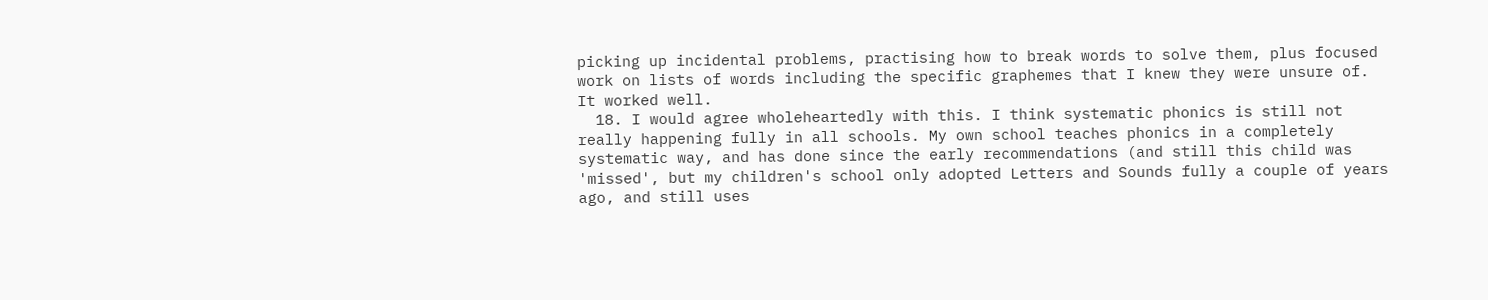picking up incidental problems, practising how to break words to solve them, plus focused work on lists of words including the specific graphemes that I knew they were unsure of. It worked well.
  18. I would agree wholeheartedly with this. I think systematic phonics is still not really happening fully in all schools. My own school teaches phonics in a completely systematic way, and has done since the early recommendations (and still this child was 'missed', but my children's school only adopted Letters and Sounds fully a couple of years ago, and still uses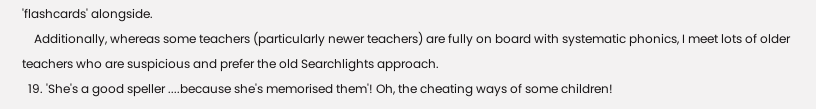'flashcards' alongside.
    Additionally, whereas some teachers (particularly newer teachers) are fully on board with systematic phonics, I meet lots of older teachers who are suspicious and prefer the old Searchlights approach.
  19. 'She's a good speller ....because she's memorised them'! Oh, the cheating ways of some children!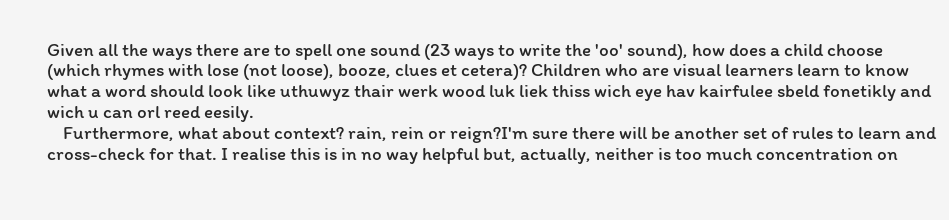Given all the ways there are to spell one sound (23 ways to write the 'oo' sound), how does a child choose (which rhymes with lose (not loose), booze, clues et cetera)? Children who are visual learners learn to know what a word should look like uthuwyz thair werk wood luk liek thiss wich eye hav kairfulee sbeld fonetikly and wich u can orl reed eesily.
    Furthermore, what about context? rain, rein or reign?I'm sure there will be another set of rules to learn and cross-check for that. I realise this is in no way helpful but, actually, neither is too much concentration on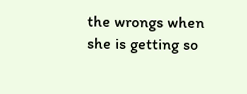the wrongs when she is getting so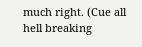much right. (Cue all hell breaking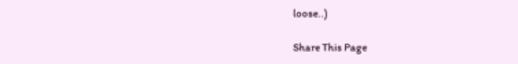loose..)

Share This Page